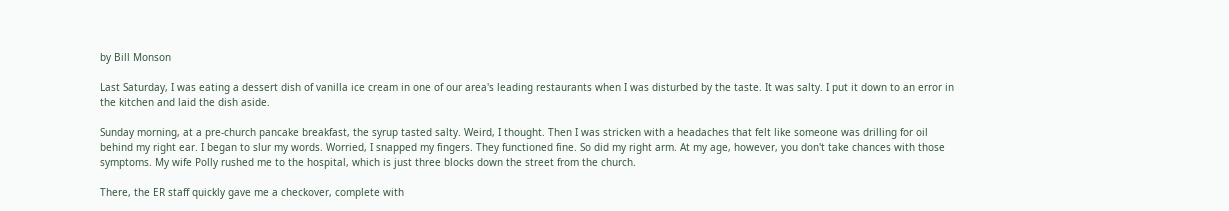by Bill Monson

Last Saturday, I was eating a dessert dish of vanilla ice cream in one of our area's leading restaurants when I was disturbed by the taste. It was salty. I put it down to an error in the kitchen and laid the dish aside.

Sunday morning, at a pre-church pancake breakfast, the syrup tasted salty. Weird, I thought. Then I was stricken with a headaches that felt like someone was drilling for oil behind my right ear. I began to slur my words. Worried, I snapped my fingers. They functioned fine. So did my right arm. At my age, however, you don't take chances with those symptoms. My wife Polly rushed me to the hospital, which is just three blocks down the street from the church.

There, the ER staff quickly gave me a checkover, complete with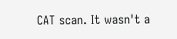CAT scan. It wasn't a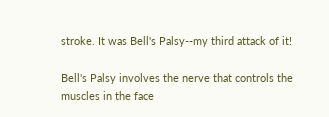stroke. It was Bell's Palsy--my third attack of it!

Bell's Palsy involves the nerve that controls the muscles in the face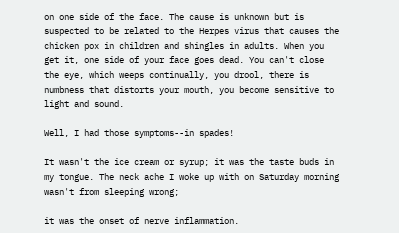on one side of the face. The cause is unknown but is suspected to be related to the Herpes virus that causes the chicken pox in children and shingles in adults. When you get it, one side of your face goes dead. You can't close the eye, which weeps continually, you drool, there is numbness that distorts your mouth, you become sensitive to light and sound.

Well, I had those symptoms--in spades!

It wasn't the ice cream or syrup; it was the taste buds in my tongue. The neck ache I woke up with on Saturday morning wasn't from sleeping wrong;

it was the onset of nerve inflammation.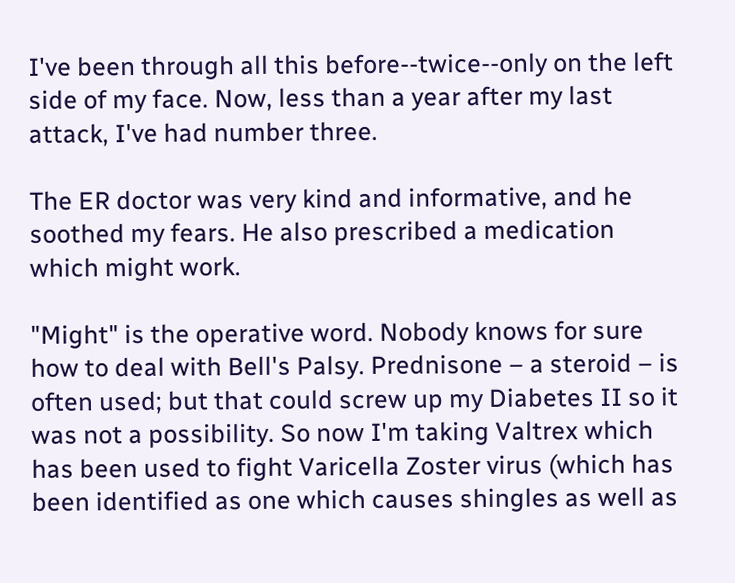I've been through all this before--twice--only on the left side of my face. Now, less than a year after my last attack, I've had number three.

The ER doctor was very kind and informative, and he soothed my fears. He also prescribed a medication which might work.

"Might" is the operative word. Nobody knows for sure how to deal with Bell's Palsy. Prednisone – a steroid – is often used; but that could screw up my Diabetes II so it was not a possibility. So now I'm taking Valtrex which has been used to fight Varicella Zoster virus (which has been identified as one which causes shingles as well as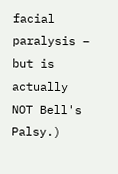facial paralysis – but is actually NOT Bell's Palsy.)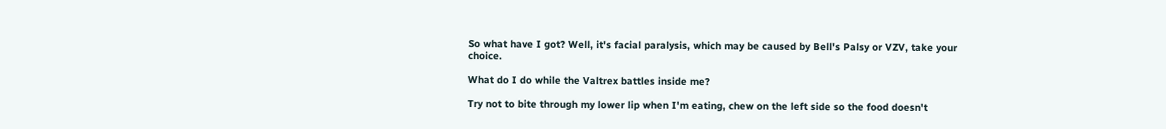So what have I got? Well, it's facial paralysis, which may be caused by Bell's Palsy or VZV, take your choice.

What do I do while the Valtrex battles inside me?

Try not to bite through my lower lip when I'm eating, chew on the left side so the food doesn't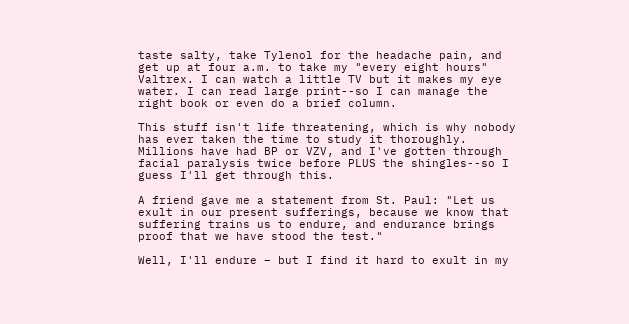taste salty, take Tylenol for the headache pain, and get up at four a.m. to take my "every eight hours" Valtrex. I can watch a little TV but it makes my eye water. I can read large print--so I can manage the right book or even do a brief column.

This stuff isn't life threatening, which is why nobody has ever taken the time to study it thoroughly. Millions have had BP or VZV, and I've gotten through facial paralysis twice before PLUS the shingles--so I guess I'll get through this.

A friend gave me a statement from St. Paul: "Let us exult in our present sufferings, because we know that suffering trains us to endure, and endurance brings proof that we have stood the test."

Well, I'll endure – but I find it hard to exult in my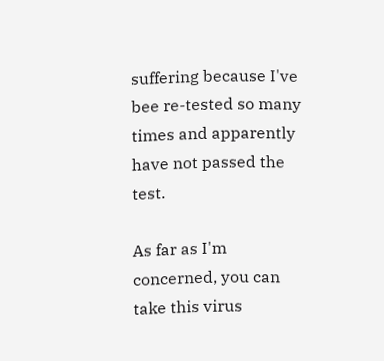suffering because I've bee re-tested so many times and apparently have not passed the test.

As far as I'm concerned, you can take this virus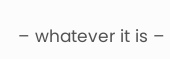– whatever it is –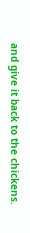and give it back to the chickens.